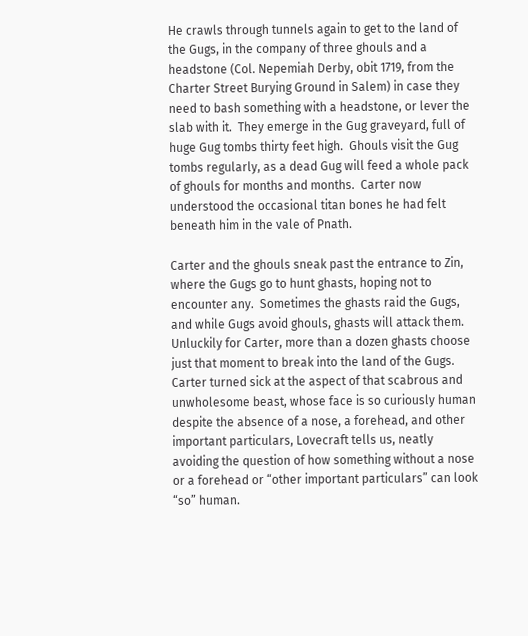He crawls through tunnels again to get to the land of the Gugs, in the company of three ghouls and a headstone (Col. Nepemiah Derby, obit 1719, from the Charter Street Burying Ground in Salem) in case they need to bash something with a headstone, or lever the slab with it.  They emerge in the Gug graveyard, full of huge Gug tombs thirty feet high.  Ghouls visit the Gug tombs regularly, as a dead Gug will feed a whole pack of ghouls for months and months.  Carter now understood the occasional titan bones he had felt beneath him in the vale of Pnath.

Carter and the ghouls sneak past the entrance to Zin, where the Gugs go to hunt ghasts, hoping not to encounter any.  Sometimes the ghasts raid the Gugs, and while Gugs avoid ghouls, ghasts will attack them.  Unluckily for Carter, more than a dozen ghasts choose just that moment to break into the land of the Gugs.  Carter turned sick at the aspect of that scabrous and unwholesome beast, whose face is so curiously human despite the absence of a nose, a forehead, and other important particulars, Lovecraft tells us, neatly avoiding the question of how something without a nose or a forehead or “other important particulars” can look “so” human.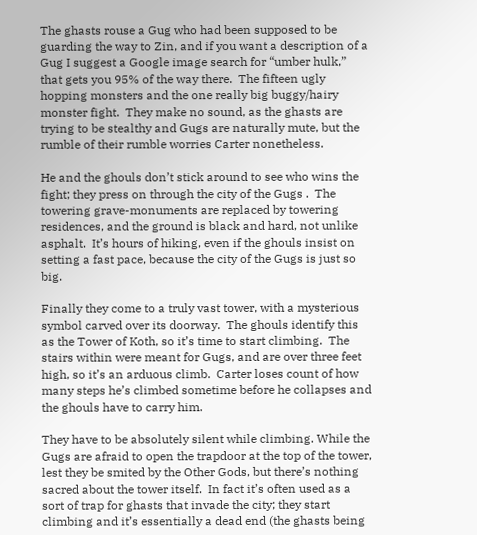The ghasts rouse a Gug who had been supposed to be guarding the way to Zin, and if you want a description of a Gug I suggest a Google image search for “umber hulk,” that gets you 95% of the way there.  The fifteen ugly hopping monsters and the one really big buggy/hairy monster fight.  They make no sound, as the ghasts are trying to be stealthy and Gugs are naturally mute, but the rumble of their rumble worries Carter nonetheless.

He and the ghouls don’t stick around to see who wins the fight; they press on through the city of the Gugs .  The towering grave-monuments are replaced by towering residences, and the ground is black and hard, not unlike asphalt.  It’s hours of hiking, even if the ghouls insist on setting a fast pace, because the city of the Gugs is just so big.

Finally they come to a truly vast tower, with a mysterious symbol carved over its doorway.  The ghouls identify this as the Tower of Koth, so it’s time to start climbing.  The stairs within were meant for Gugs, and are over three feet high, so it’s an arduous climb.  Carter loses count of how many steps he’s climbed sometime before he collapses and the ghouls have to carry him.

They have to be absolutely silent while climbing. While the Gugs are afraid to open the trapdoor at the top of the tower, lest they be smited by the Other Gods, but there’s nothing sacred about the tower itself.  In fact it’s often used as a sort of trap for ghasts that invade the city; they start climbing and it’s essentially a dead end (the ghasts being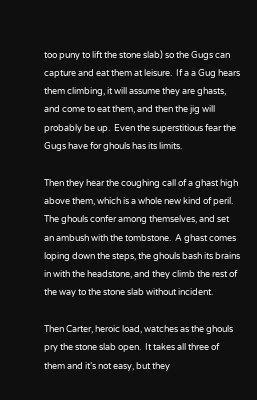too puny to lift the stone slab) so the Gugs can capture and eat them at leisure.  If a a Gug hears them climbing, it will assume they are ghasts, and come to eat them, and then the jig will probably be up.  Even the superstitious fear the Gugs have for ghouls has its limits.

Then they hear the coughing call of a ghast high above them, which is a whole new kind of peril.  The ghouls confer among themselves, and set an ambush with the tombstone.  A ghast comes loping down the steps, the ghouls bash its brains in with the headstone, and they climb the rest of the way to the stone slab without incident.

Then Carter, heroic load, watches as the ghouls pry the stone slab open.  It takes all three of them and it’s not easy, but they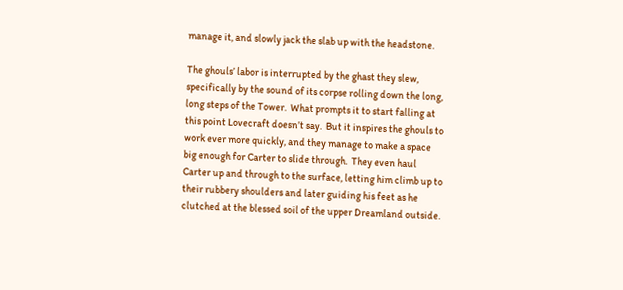manage it, and slowly jack the slab up with the headstone.

The ghouls’ labor is interrupted by the ghast they slew, specifically by the sound of its corpse rolling down the long, long steps of the Tower.  What prompts it to start falling at this point Lovecraft doesn’t say.  But it inspires the ghouls to work ever more quickly, and they manage to make a space big enough for Carter to slide through.  They even haul Carter up and through to the surface, letting him climb up to their rubbery shoulders and later guiding his feet as he clutched at the blessed soil of the upper Dreamland outside.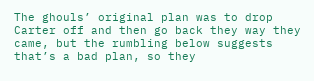The ghouls’ original plan was to drop Carter off and then go back they way they came, but the rumbling below suggests that’s a bad plan, so they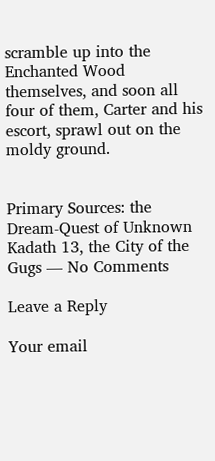scramble up into the Enchanted Wood themselves, and soon all four of them, Carter and his escort, sprawl out on the moldy ground.


Primary Sources: the Dream-Quest of Unknown Kadath 13, the City of the Gugs — No Comments

Leave a Reply

Your email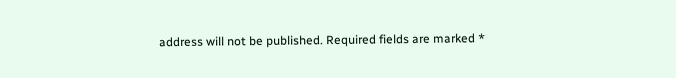address will not be published. Required fields are marked *